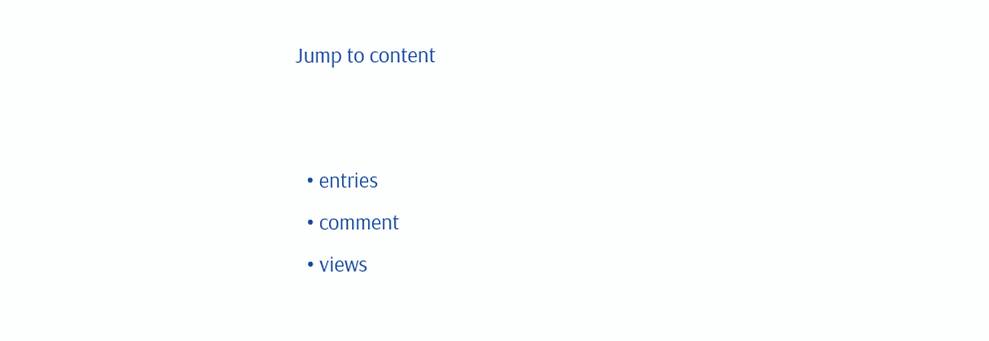Jump to content


  • entries
  • comment
  • views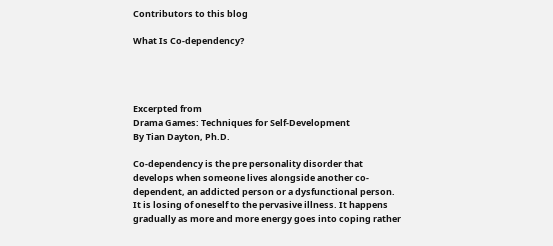Contributors to this blog

What Is Co-dependency?




Excerpted from
Drama Games: Techniques for Self-Development
By Tian Dayton, Ph.D.

Co-dependency is the pre personality disorder that develops when someone lives alongside another co-dependent, an addicted person or a dysfunctional person. It is losing of oneself to the pervasive illness. It happens gradually as more and more energy goes into coping rather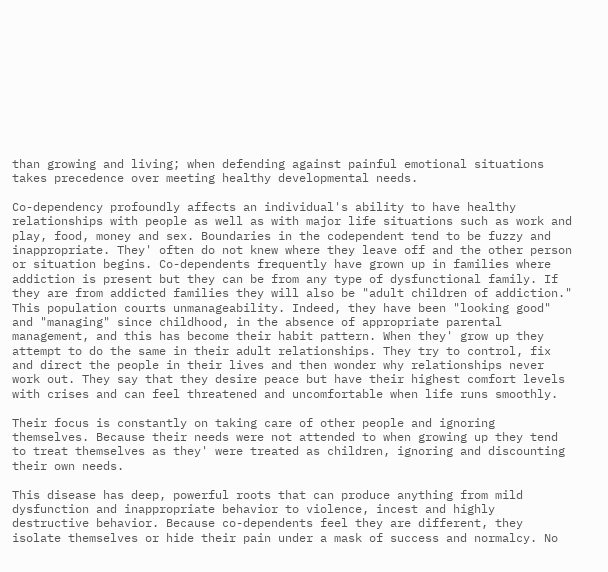than growing and living; when defending against painful emotional situations takes precedence over meeting healthy developmental needs.

Co-dependency profoundly affects an individual's ability to have healthy relationships with people as well as with major life situations such as work and play, food, money and sex. Boundaries in the codependent tend to be fuzzy and inappropriate. They' often do not knew where they leave off and the other person or situation begins. Co-dependents frequently have grown up in families where addiction is present but they can be from any type of dysfunctional family. If they are from addicted families they will also be "adult children of addiction." This population courts unmanageability. Indeed, they have been "looking good" and "managing" since childhood, in the absence of appropriate parental management, and this has become their habit pattern. When they' grow up they attempt to do the same in their adult relationships. They try to control, fix and direct the people in their lives and then wonder why relationships never work out. They say that they desire peace but have their highest comfort levels with crises and can feel threatened and uncomfortable when life runs smoothly.

Their focus is constantly on taking care of other people and ignoring themselves. Because their needs were not attended to when growing up they tend to treat themselves as they' were treated as children, ignoring and discounting their own needs.

This disease has deep, powerful roots that can produce anything from mild dysfunction and inappropriate behavior to violence, incest and highly destructive behavior. Because co-dependents feel they are different, they isolate themselves or hide their pain under a mask of success and normalcy. No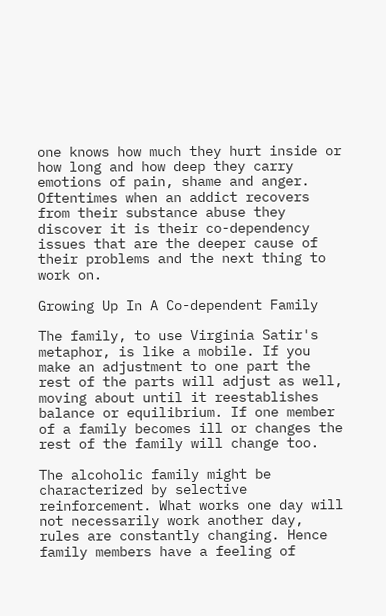one knows how much they hurt inside or how long and how deep they carry emotions of pain, shame and anger. Oftentimes when an addict recovers from their substance abuse they discover it is their co-dependency issues that are the deeper cause of their problems and the next thing to work on.

Growing Up In A Co-dependent Family

The family, to use Virginia Satir's metaphor, is like a mobile. If you make an adjustment to one part the rest of the parts will adjust as well, moving about until it reestablishes balance or equilibrium. If one member of a family becomes ill or changes the rest of the family will change too.

The alcoholic family might be characterized by selective reinforcement. What works one day will not necessarily work another day, rules are constantly changing. Hence family members have a feeling of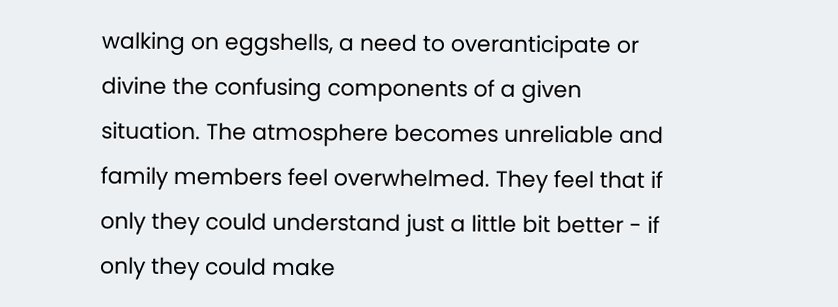walking on eggshells, a need to overanticipate or divine the confusing components of a given situation. The atmosphere becomes unreliable and family members feel overwhelmed. They feel that if only they could understand just a little bit better - if only they could make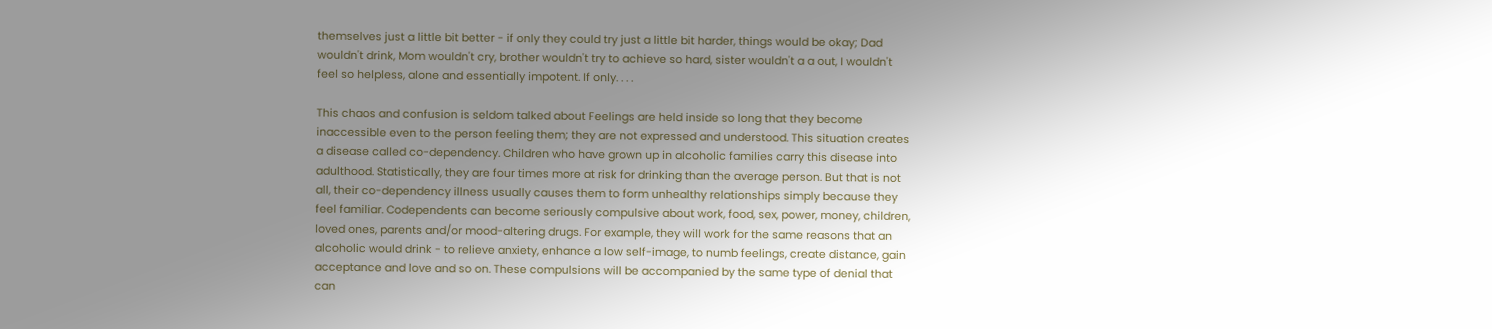themselves just a little bit better - if only they could try just a little bit harder, things would be okay; Dad wouldn't drink, Mom wouldn't cry, brother wouldn't try to achieve so hard, sister wouldn't a a out, I wouldn't feel so helpless, alone and essentially impotent. If only. . . .

This chaos and confusion is seldom talked about Feelings are held inside so long that they become inaccessible even to the person feeling them; they are not expressed and understood. This situation creates a disease called co-dependency. Children who have grown up in alcoholic families carry this disease into adulthood. Statistically, they are four times more at risk for drinking than the average person. But that is not all, their co-dependency illness usually causes them to form unhealthy relationships simply because they feel familiar. Codependents can become seriously compulsive about work, food, sex, power, money, children, loved ones, parents and/or mood-altering drugs. For example, they will work for the same reasons that an alcoholic would drink - to relieve anxiety, enhance a low self-image, to numb feelings, create distance, gain acceptance and love and so on. These compulsions will be accompanied by the same type of denial that can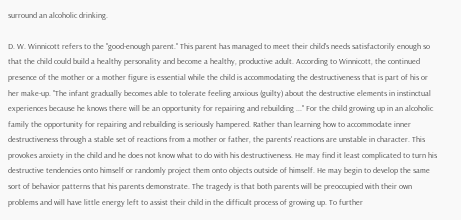surround an alcoholic drinking.

D. W. Winnicott refers to the "good-enough parent." This parent has managed to meet their child's needs satisfactorily enough so that the child could build a healthy personality and become a healthy, productive adult. According to Winnicott, the continued presence of the mother or a mother figure is essential while the child is accommodating the destructiveness that is part of his or her make-up. "The infant gradually becomes able to tolerate feeling anxious (guilty) about the destructive elements in instinctual experiences because he knows there will be an opportunity for repairing and rebuilding ..." For the child growing up in an alcoholic family the opportunity for repairing and rebuilding is seriously hampered. Rather than learning how to accommodate inner destructiveness through a stable set of reactions from a mother or father, the parents' reactions are unstable in character. This provokes anxiety in the child and he does not know what to do with his destructiveness. He may find it least complicated to turn his destructive tendencies onto himself or randomly project them onto objects outside of himself. He may begin to develop the same sort of behavior patterns that his parents demonstrate. The tragedy is that both parents will be preoccupied with their own problems and will have little energy left to assist their child in the difficult process of growing up. To further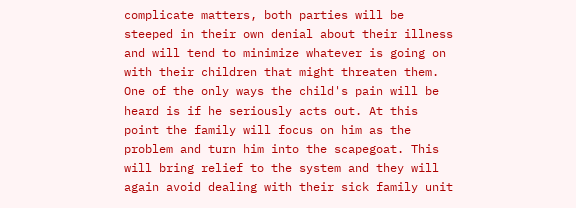complicate matters, both parties will be steeped in their own denial about their illness and will tend to minimize whatever is going on with their children that might threaten them. One of the only ways the child's pain will be heard is if he seriously acts out. At this point the family will focus on him as the problem and turn him into the scapegoat. This will bring relief to the system and they will again avoid dealing with their sick family unit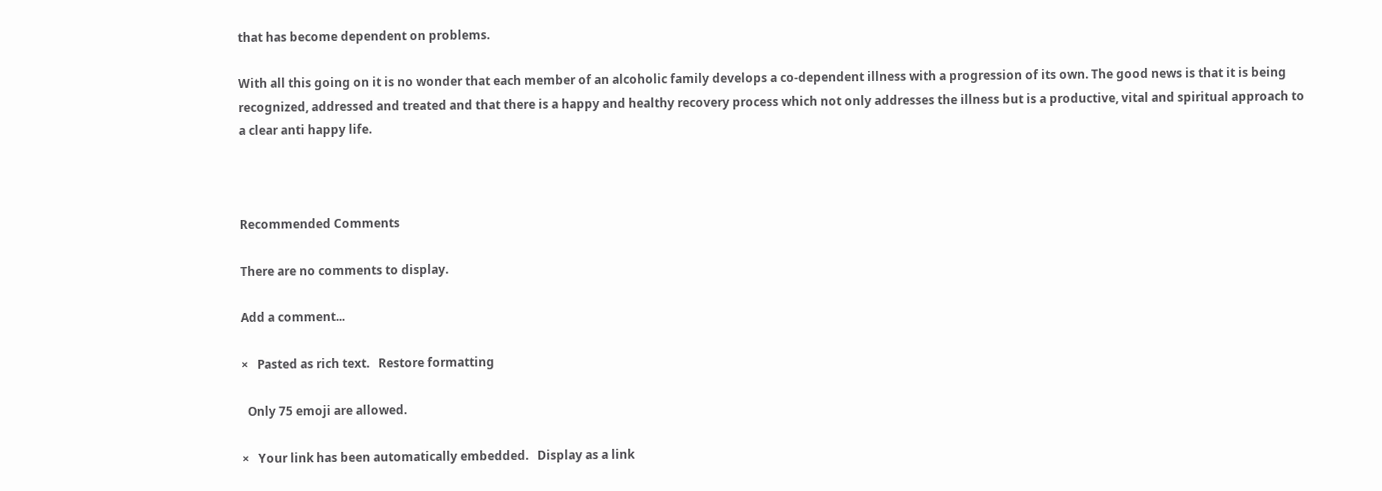that has become dependent on problems.

With all this going on it is no wonder that each member of an alcoholic family develops a co-dependent illness with a progression of its own. The good news is that it is being recognized, addressed and treated and that there is a happy and healthy recovery process which not only addresses the illness but is a productive, vital and spiritual approach to a clear anti happy life.



Recommended Comments

There are no comments to display.

Add a comment...

×   Pasted as rich text.   Restore formatting

  Only 75 emoji are allowed.

×   Your link has been automatically embedded.   Display as a link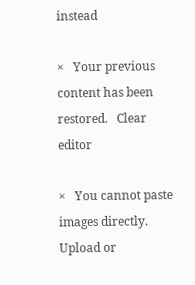instead

×   Your previous content has been restored.   Clear editor

×   You cannot paste images directly. Upload or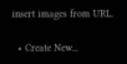insert images from URL.

  • Create New...